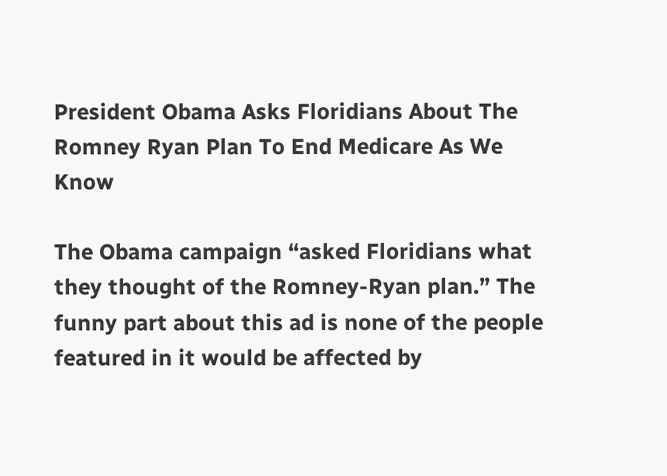President Obama Asks Floridians About The Romney Ryan Plan To End Medicare As We Know

The Obama campaign “asked Floridians what they thought of the Romney-Ryan plan.” The funny part about this ad is none of the people featured in it would be affected by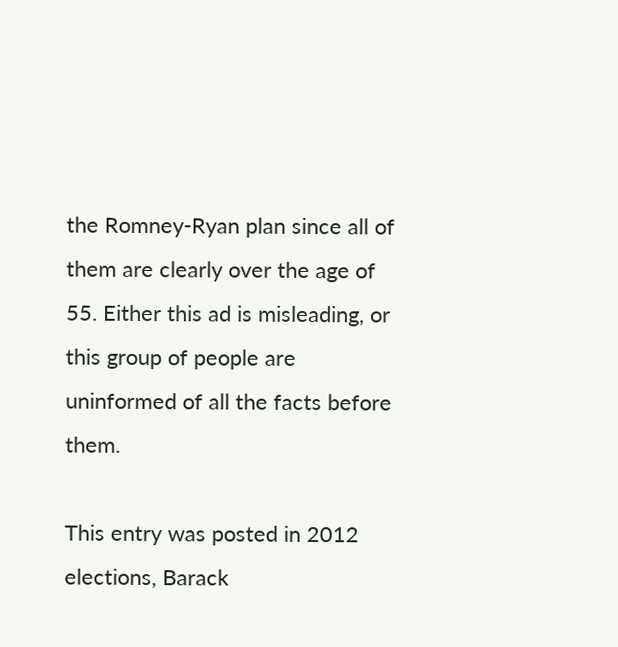the Romney-Ryan plan since all of them are clearly over the age of 55. Either this ad is misleading, or this group of people are uninformed of all the facts before them.

This entry was posted in 2012 elections, Barack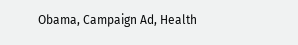Obama, Campaign Ad, Health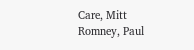Care, Mitt Romney, Paul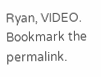Ryan, VIDEO. Bookmark the permalink.